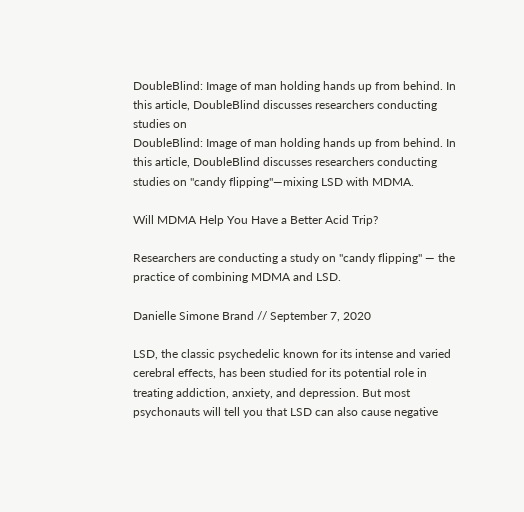DoubleBlind: Image of man holding hands up from behind. In this article, DoubleBlind discusses researchers conducting studies on
DoubleBlind: Image of man holding hands up from behind. In this article, DoubleBlind discusses researchers conducting studies on "candy flipping"—mixing LSD with MDMA.

Will MDMA Help You Have a Better Acid Trip?

Researchers are conducting a study on "candy flipping" — the practice of combining MDMA and LSD.

Danielle Simone Brand // September 7, 2020

LSD, the classic psychedelic known for its intense and varied cerebral effects, has been studied for its potential role in treating addiction, anxiety, and depression. But most psychonauts will tell you that LSD can also cause negative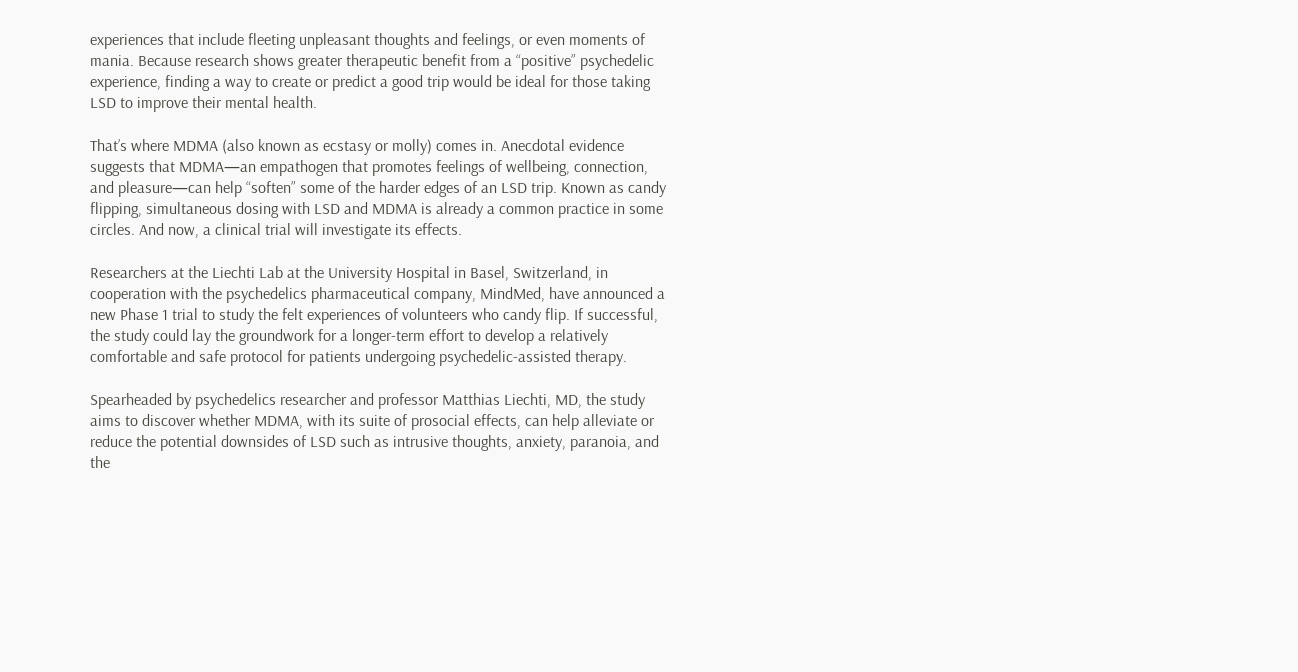experiences that include fleeting unpleasant thoughts and feelings, or even moments of mania. Because research shows greater therapeutic benefit from a “positive” psychedelic experience, finding a way to create or predict a good trip would be ideal for those taking LSD to improve their mental health.

That’s where MDMA (also known as ecstasy or molly) comes in. Anecdotal evidence suggests that MDMA—an empathogen that promotes feelings of wellbeing, connection, and pleasure—can help “soften” some of the harder edges of an LSD trip. Known as candy flipping, simultaneous dosing with LSD and MDMA is already a common practice in some circles. And now, a clinical trial will investigate its effects.

Researchers at the Liechti Lab at the University Hospital in Basel, Switzerland, in cooperation with the psychedelics pharmaceutical company, MindMed, have announced a new Phase 1 trial to study the felt experiences of volunteers who candy flip. If successful, the study could lay the groundwork for a longer-term effort to develop a relatively comfortable and safe protocol for patients undergoing psychedelic-assisted therapy.

Spearheaded by psychedelics researcher and professor Matthias Liechti, MD, the study aims to discover whether MDMA, with its suite of prosocial effects, can help alleviate or reduce the potential downsides of LSD such as intrusive thoughts, anxiety, paranoia, and the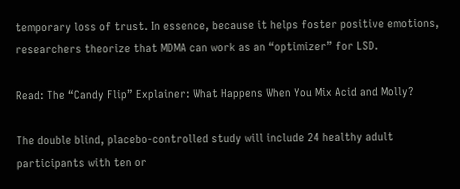temporary loss of trust. In essence, because it helps foster positive emotions, researchers theorize that MDMA can work as an “optimizer” for LSD.

Read: The “Candy Flip” Explainer: What Happens When You Mix Acid and Molly?

The double blind, placebo-controlled study will include 24 healthy adult participants with ten or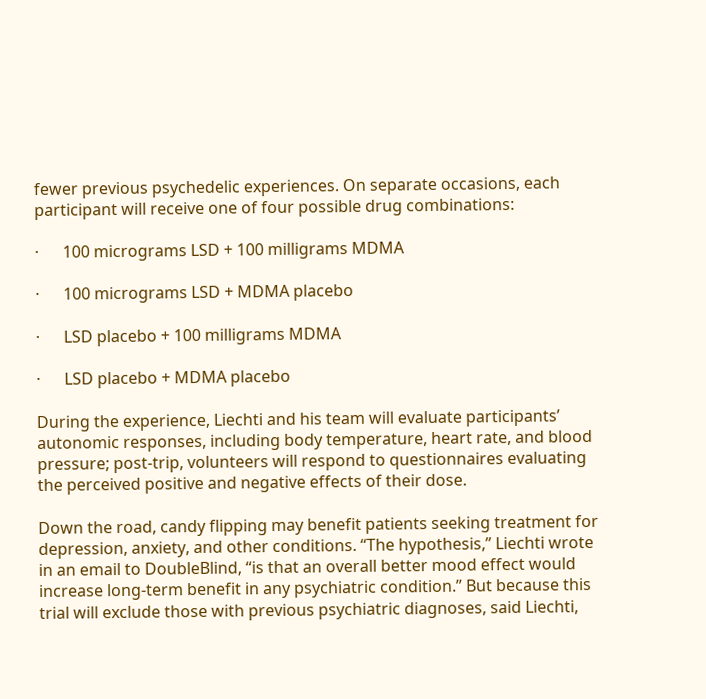fewer previous psychedelic experiences. On separate occasions, each participant will receive one of four possible drug combinations:

·      100 micrograms LSD + 100 milligrams MDMA

·      100 micrograms LSD + MDMA placebo

·      LSD placebo + 100 milligrams MDMA

·      LSD placebo + MDMA placebo

During the experience, Liechti and his team will evaluate participants’ autonomic responses, including body temperature, heart rate, and blood pressure; post-trip, volunteers will respond to questionnaires evaluating the perceived positive and negative effects of their dose.

Down the road, candy flipping may benefit patients seeking treatment for depression, anxiety, and other conditions. “The hypothesis,” Liechti wrote in an email to DoubleBlind, “is that an overall better mood effect would increase long-term benefit in any psychiatric condition.” But because this trial will exclude those with previous psychiatric diagnoses, said Liechti,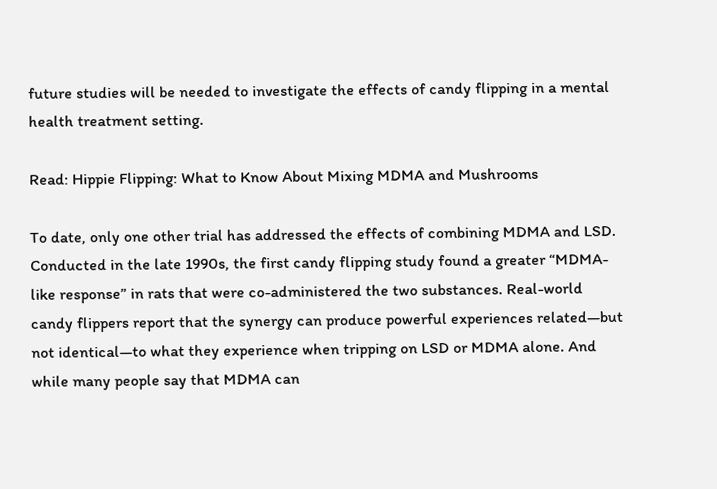future studies will be needed to investigate the effects of candy flipping in a mental health treatment setting.

Read: Hippie Flipping: What to Know About Mixing MDMA and Mushrooms

To date, only one other trial has addressed the effects of combining MDMA and LSD. Conducted in the late 1990s, the first candy flipping study found a greater “MDMA-like response” in rats that were co-administered the two substances. Real-world candy flippers report that the synergy can produce powerful experiences related—but not identical—to what they experience when tripping on LSD or MDMA alone. And while many people say that MDMA can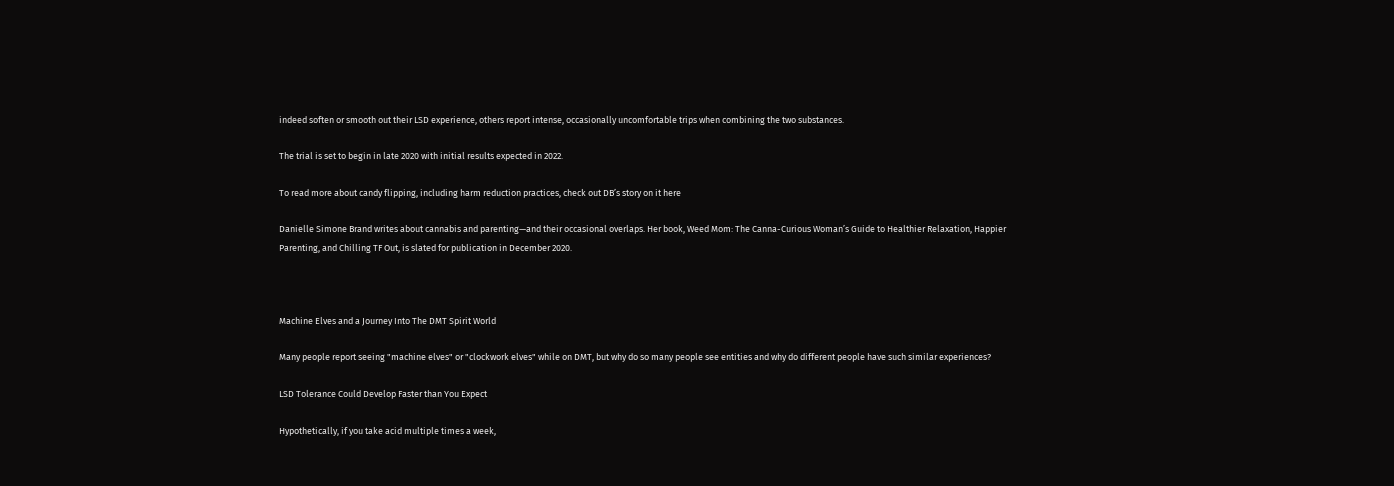indeed soften or smooth out their LSD experience, others report intense, occasionally uncomfortable trips when combining the two substances.

The trial is set to begin in late 2020 with initial results expected in 2022.

To read more about candy flipping, including harm reduction practices, check out DB’s story on it here

Danielle Simone Brand writes about cannabis and parenting—and their occasional overlaps. Her book, Weed Mom: The Canna-Curious Woman’s Guide to Healthier Relaxation, Happier Parenting, and Chilling TF Out, is slated for publication in December 2020.



Machine Elves and a Journey Into The DMT Spirit World

Many people report seeing "machine elves" or "clockwork elves" while on DMT, but why do so many people see entities and why do different people have such similar experiences?

LSD Tolerance Could Develop Faster than You Expect

Hypothetically, if you take acid multiple times a week,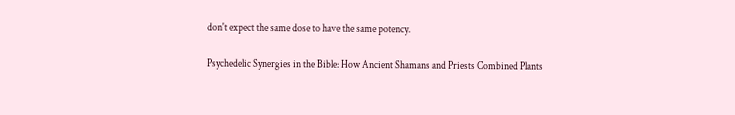don't expect the same dose to have the same potency.

Psychedelic Synergies in the Bible: How Ancient Shamans and Priests Combined Plants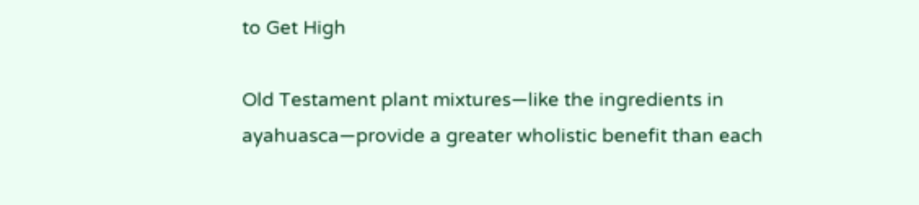to Get High

Old Testament plant mixtures—like the ingredients in ayahuasca—provide a greater wholistic benefit than each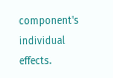component's individual effects.